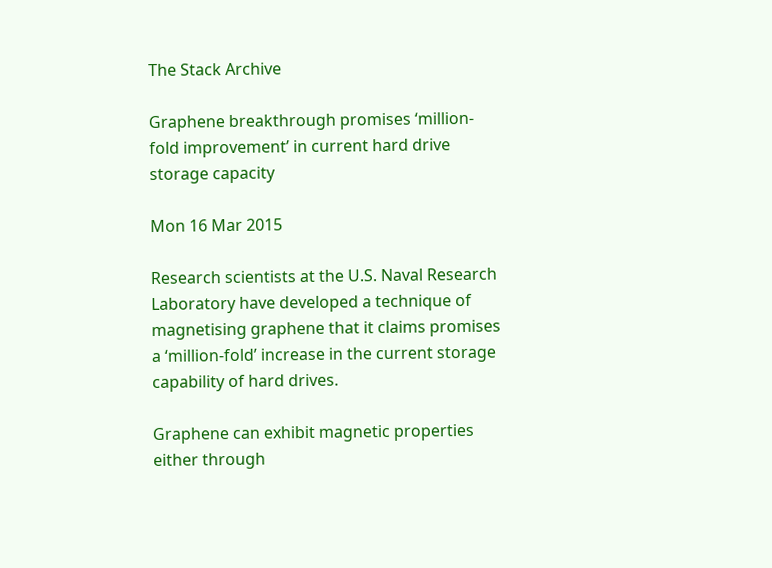The Stack Archive

Graphene breakthrough promises ‘million-fold improvement’ in current hard drive storage capacity

Mon 16 Mar 2015

Research scientists at the U.S. Naval Research Laboratory have developed a technique of magnetising graphene that it claims promises a ‘million-fold’ increase in the current storage capability of hard drives.

Graphene can exhibit magnetic properties either through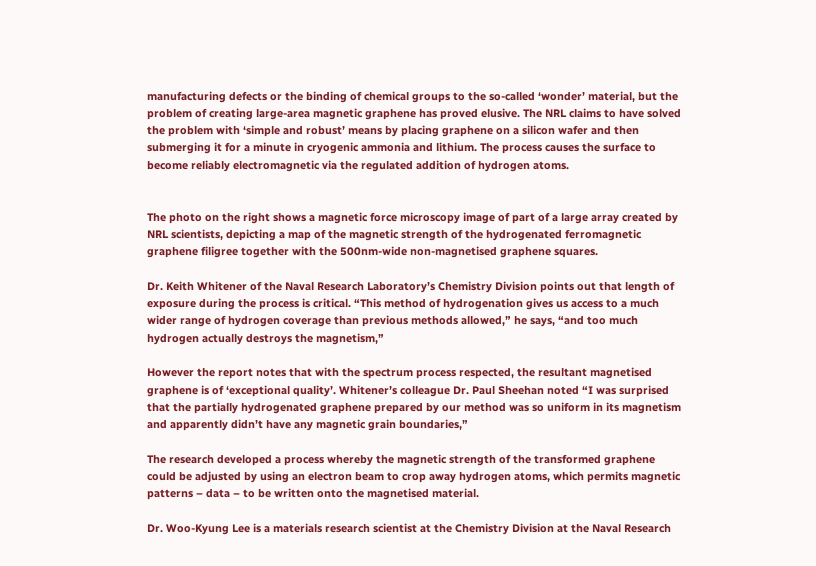manufacturing defects or the binding of chemical groups to the so-called ‘wonder’ material, but the problem of creating large-area magnetic graphene has proved elusive. The NRL claims to have solved the problem with ‘simple and robust’ means by placing graphene on a silicon wafer and then submerging it for a minute in cryogenic ammonia and lithium. The process causes the surface to become reliably electromagnetic via the regulated addition of hydrogen atoms.


The photo on the right shows a magnetic force microscopy image of part of a large array created by NRL scientists, depicting a map of the magnetic strength of the hydrogenated ferromagnetic graphene filigree together with the 500nm-wide non-magnetised graphene squares.

Dr. Keith Whitener of the Naval Research Laboratory’s Chemistry Division points out that length of exposure during the process is critical. “This method of hydrogenation gives us access to a much wider range of hydrogen coverage than previous methods allowed,” he says, “and too much hydrogen actually destroys the magnetism,”

However the report notes that with the spectrum process respected, the resultant magnetised graphene is of ‘exceptional quality’. Whitener’s colleague Dr. Paul Sheehan noted “I was surprised that the partially hydrogenated graphene prepared by our method was so uniform in its magnetism and apparently didn’t have any magnetic grain boundaries,”

The research developed a process whereby the magnetic strength of the transformed graphene could be adjusted by using an electron beam to crop away hydrogen atoms, which permits magnetic patterns – data – to be written onto the magnetised material.

Dr. Woo-Kyung Lee is a materials research scientist at the Chemistry Division at the Naval Research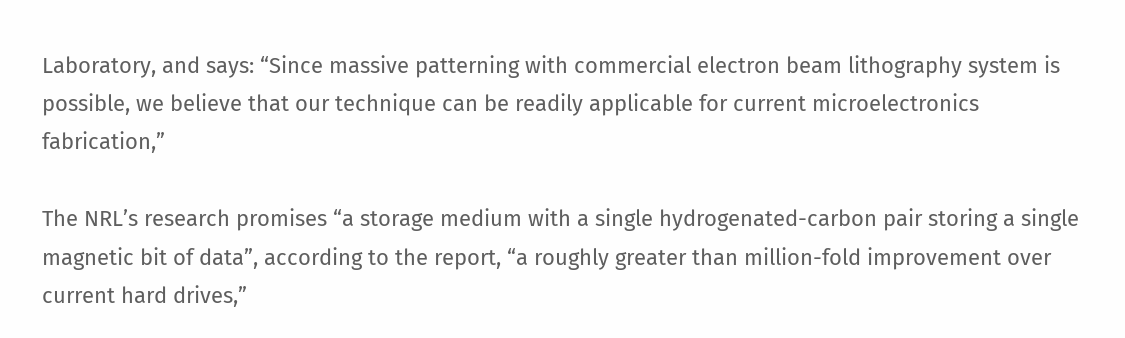Laboratory, and says: “Since massive patterning with commercial electron beam lithography system is possible, we believe that our technique can be readily applicable for current microelectronics fabrication,”

The NRL’s research promises “a storage medium with a single hydrogenated-carbon pair storing a single magnetic bit of data”, according to the report, “a roughly greater than million-fold improvement over current hard drives,”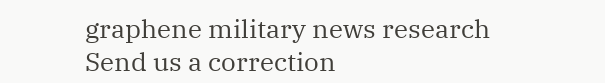graphene military news research
Send us a correction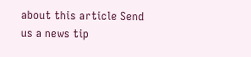about this article Send us a news tip